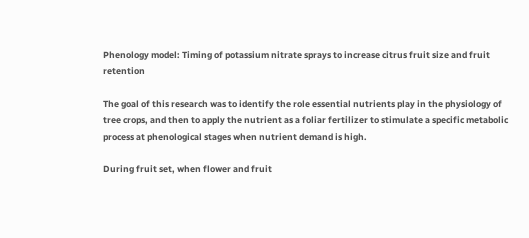Phenology model: Timing of potassium nitrate sprays to increase citrus fruit size and fruit retention

The goal of this research was to identify the role essential nutrients play in the physiology of tree crops, and then to apply the nutrient as a foliar fertilizer to stimulate a specific metabolic process at phenological stages when nutrient demand is high.

During fruit set, when flower and fruit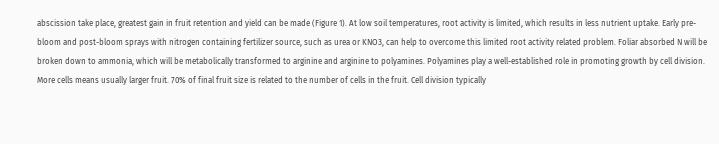abscission take place, greatest gain in fruit retention and yield can be made (Figure 1). At low soil temperatures, root activity is limited, which results in less nutrient uptake. Early pre-bloom and post-bloom sprays with nitrogen containing fertilizer source, such as urea or KNO3, can help to overcome this limited root activity related problem. Foliar absorbed N will be broken down to ammonia, which will be metabolically transformed to arginine and arginine to polyamines. Polyamines play a well-established role in promoting growth by cell division. More cells means usually larger fruit. 70% of final fruit size is related to the number of cells in the fruit. Cell division typically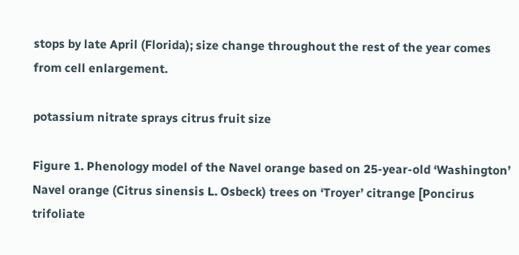stops by late April (Florida); size change throughout the rest of the year comes from cell enlargement.

potassium nitrate sprays citrus fruit size

Figure 1. Phenology model of the Navel orange based on 25-year-old ‘Washington’ Navel orange (Citrus sinensis L. Osbeck) trees on ‘Troyer’ citrange [Poncirus trifoliate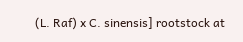(L. Raf) x C. sinensis] rootstock at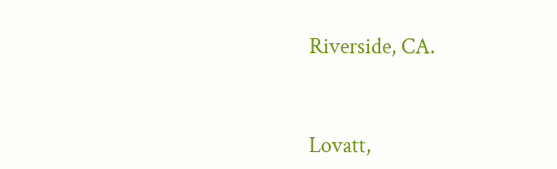Riverside, CA.


Lovatt,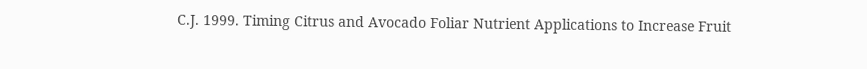C.J. 1999. Timing Citrus and Avocado Foliar Nutrient Applications to Increase Fruit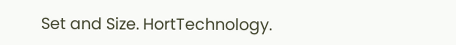Set and Size. HortTechnology.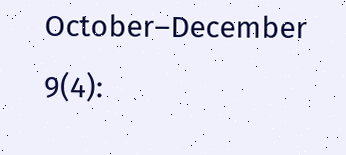October–December 9(4):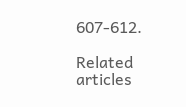607-612.

Related articles